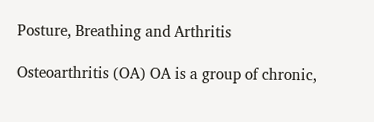Posture, Breathing and Arthritis

Osteoarthritis (OA) OA is a group of chronic,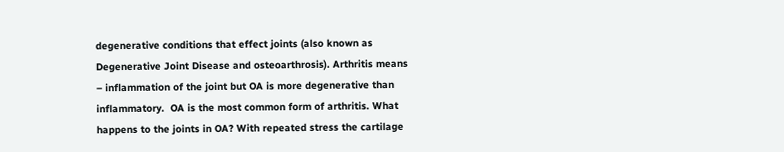degenerative conditions that effect joints (also known as Degenerative Joint Disease and osteoarthrosis). Arthritis means – inflammation of the joint but OA is more degenerative than inflammatory.  OA is the most common form of arthritis. What happens to the joints in OA? With repeated stress the cartilage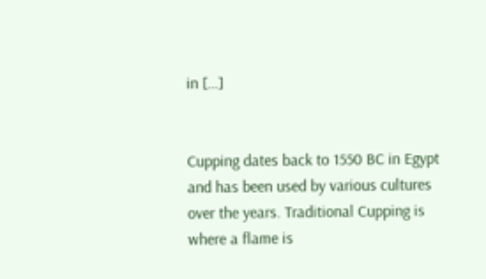in […]


Cupping dates back to 1550 BC in Egypt and has been used by various cultures over the years. Traditional Cupping is where a flame is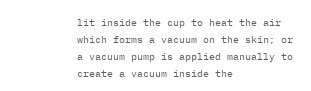lit inside the cup to heat the air which forms a vacuum on the skin; or a vacuum pump is applied manually to create a vacuum inside the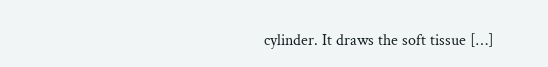cylinder. It draws the soft tissue […]